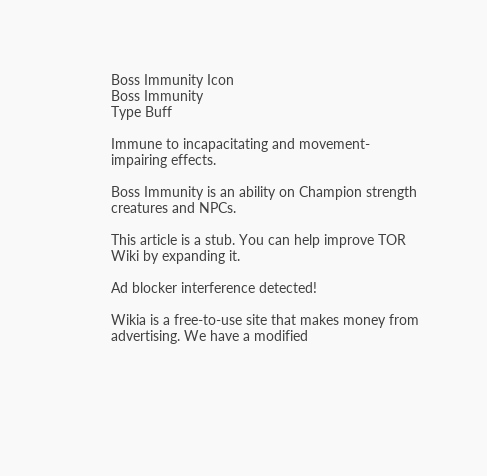Boss Immunity Icon
Boss Immunity
Type Buff

Immune to incapacitating and movement-impairing effects.

Boss Immunity is an ability on Champion strength creatures and NPCs.

This article is a stub. You can help improve TOR Wiki by expanding it.

Ad blocker interference detected!

Wikia is a free-to-use site that makes money from advertising. We have a modified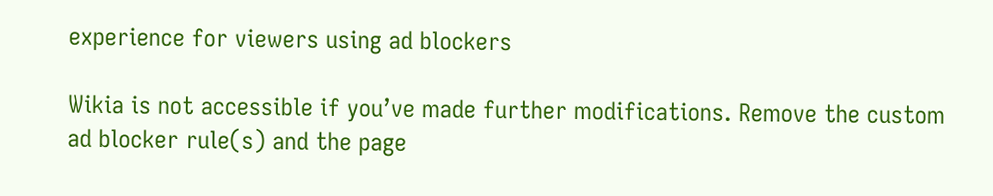experience for viewers using ad blockers

Wikia is not accessible if you’ve made further modifications. Remove the custom ad blocker rule(s) and the page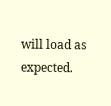will load as expected.